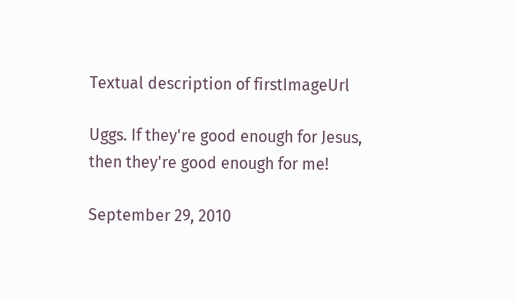Textual description of firstImageUrl

Uggs. If they're good enough for Jesus, then they're good enough for me!

September 29, 2010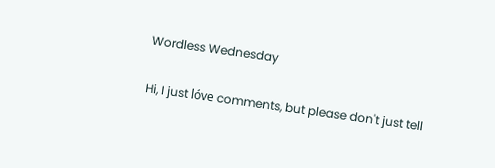Wordless Wednesday


Hi, I just lóve comments, but please don't just tell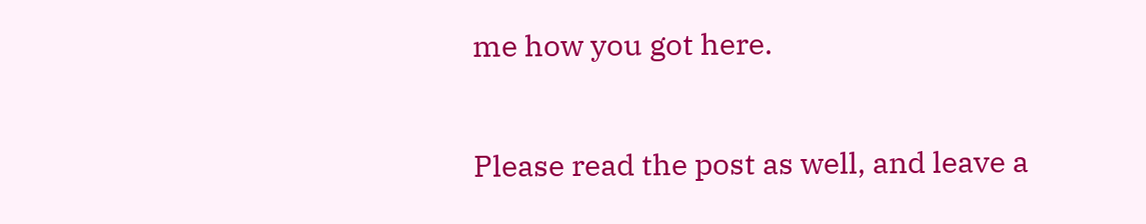me how you got here.

Please read the post as well, and leave a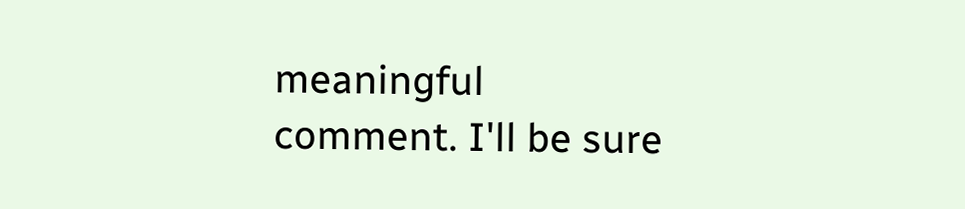meaningful comment. I'll be sure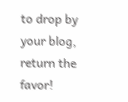to drop by your blog, return the favor!